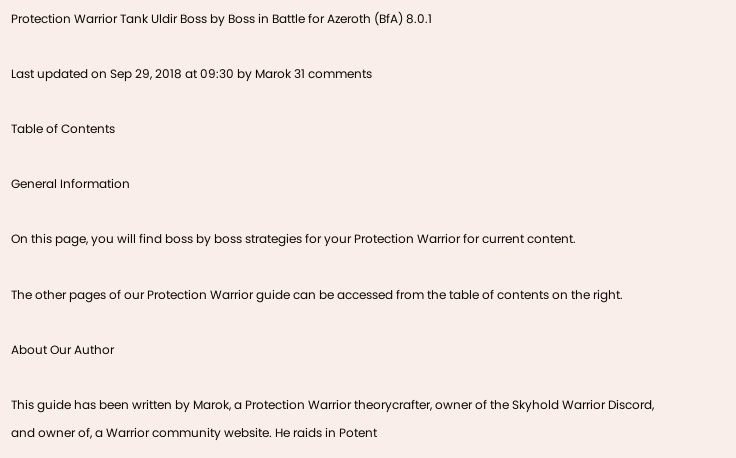Protection Warrior Tank Uldir Boss by Boss in Battle for Azeroth (BfA) 8.0.1

Last updated on Sep 29, 2018 at 09:30 by Marok 31 comments

Table of Contents

General Information

On this page, you will find boss by boss strategies for your Protection Warrior for current content.

The other pages of our Protection Warrior guide can be accessed from the table of contents on the right.

About Our Author

This guide has been written by Marok, a Protection Warrior theorycrafter, owner of the Skyhold Warrior Discord, and owner of, a Warrior community website. He raids in Potent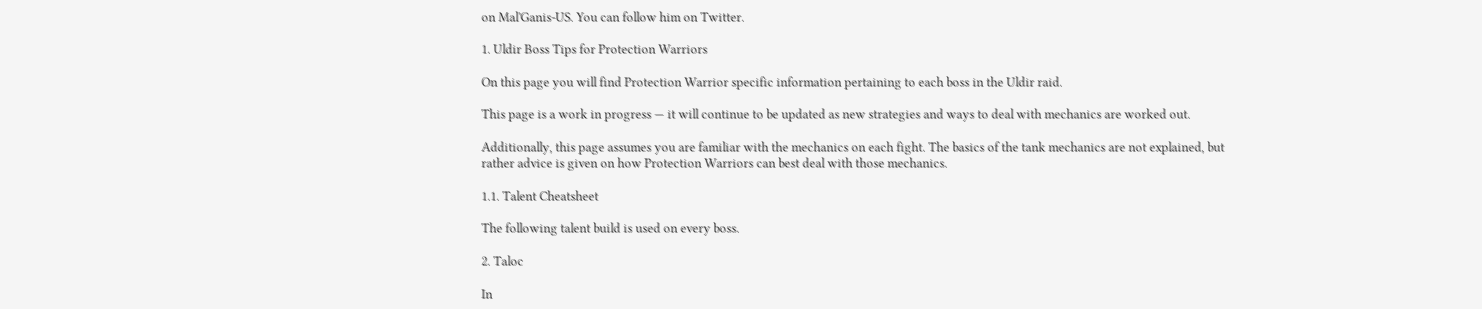on Mal'Ganis-US. You can follow him on Twitter.

1. Uldir Boss Tips for Protection Warriors

On this page you will find Protection Warrior specific information pertaining to each boss in the Uldir raid.

This page is a work in progress — it will continue to be updated as new strategies and ways to deal with mechanics are worked out.

Additionally, this page assumes you are familiar with the mechanics on each fight. The basics of the tank mechanics are not explained, but rather advice is given on how Protection Warriors can best deal with those mechanics.

1.1. Talent Cheatsheet

The following talent build is used on every boss.

2. Taloc

In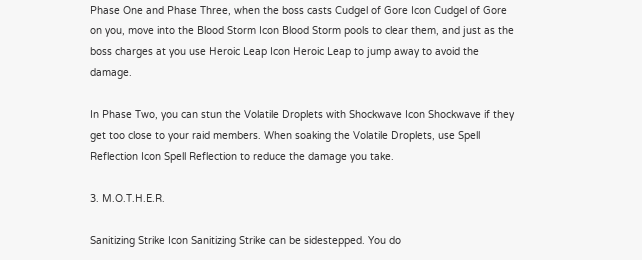Phase One and Phase Three, when the boss casts Cudgel of Gore Icon Cudgel of Gore on you, move into the Blood Storm Icon Blood Storm pools to clear them, and just as the boss charges at you use Heroic Leap Icon Heroic Leap to jump away to avoid the damage.

In Phase Two, you can stun the Volatile Droplets with Shockwave Icon Shockwave if they get too close to your raid members. When soaking the Volatile Droplets, use Spell Reflection Icon Spell Reflection to reduce the damage you take.

3. M.O.T.H.E.R.

Sanitizing Strike Icon Sanitizing Strike can be sidestepped. You do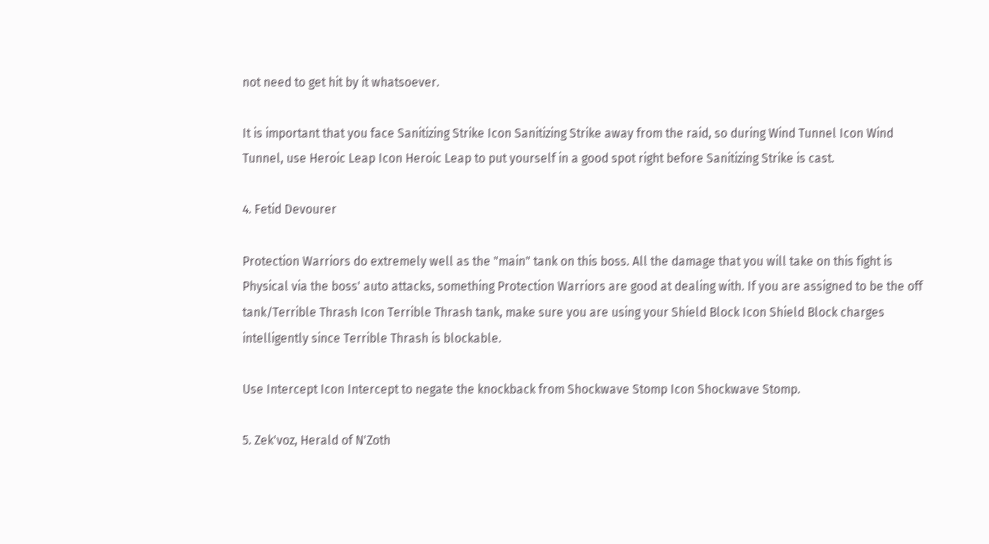not need to get hit by it whatsoever.

It is important that you face Sanitizing Strike Icon Sanitizing Strike away from the raid, so during Wind Tunnel Icon Wind Tunnel, use Heroic Leap Icon Heroic Leap to put yourself in a good spot right before Sanitizing Strike is cast.

4. Fetid Devourer

Protection Warriors do extremely well as the "main" tank on this boss. All the damage that you will take on this fight is Physical via the boss' auto attacks, something Protection Warriors are good at dealing with. If you are assigned to be the off tank/Terrible Thrash Icon Terrible Thrash tank, make sure you are using your Shield Block Icon Shield Block charges intelligently since Terrible Thrash is blockable.

Use Intercept Icon Intercept to negate the knockback from Shockwave Stomp Icon Shockwave Stomp.

5. Zek'voz, Herald of N'Zoth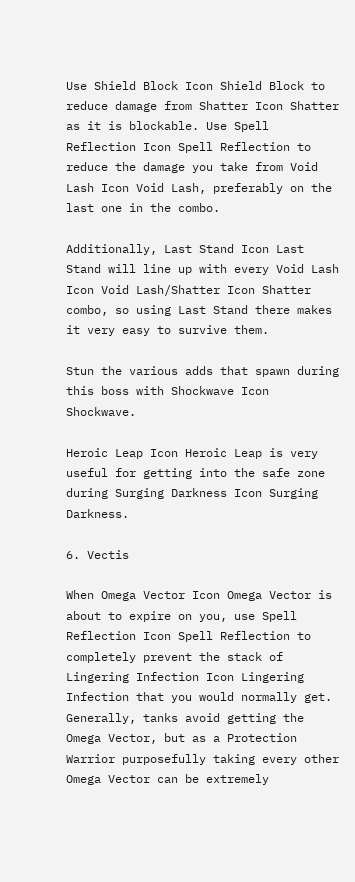Use Shield Block Icon Shield Block to reduce damage from Shatter Icon Shatter as it is blockable. Use Spell Reflection Icon Spell Reflection to reduce the damage you take from Void Lash Icon Void Lash, preferably on the last one in the combo.

Additionally, Last Stand Icon Last Stand will line up with every Void Lash Icon Void Lash/Shatter Icon Shatter combo, so using Last Stand there makes it very easy to survive them.

Stun the various adds that spawn during this boss with Shockwave Icon Shockwave.

Heroic Leap Icon Heroic Leap is very useful for getting into the safe zone during Surging Darkness Icon Surging Darkness.

6. Vectis

When Omega Vector Icon Omega Vector is about to expire on you, use Spell Reflection Icon Spell Reflection to completely prevent the stack of Lingering Infection Icon Lingering Infection that you would normally get. Generally, tanks avoid getting the Omega Vector, but as a Protection Warrior purposefully taking every other Omega Vector can be extremely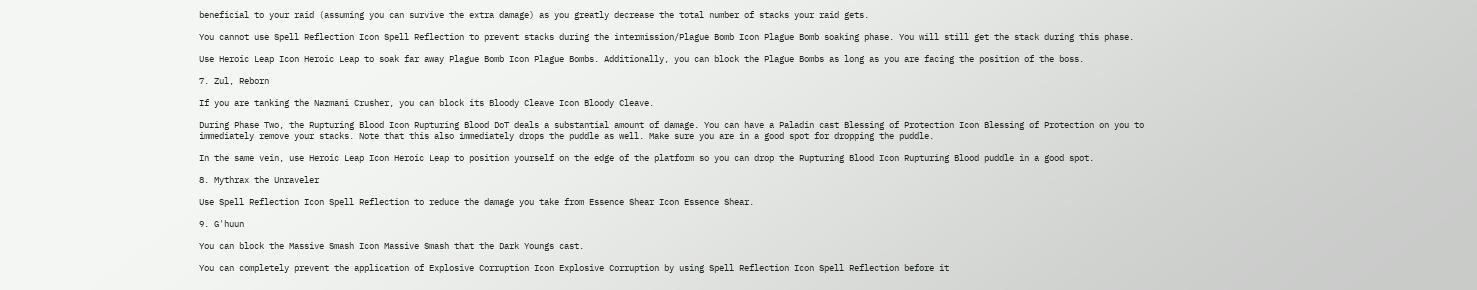beneficial to your raid (assuming you can survive the extra damage) as you greatly decrease the total number of stacks your raid gets.

You cannot use Spell Reflection Icon Spell Reflection to prevent stacks during the intermission/Plague Bomb Icon Plague Bomb soaking phase. You will still get the stack during this phase.

Use Heroic Leap Icon Heroic Leap to soak far away Plague Bomb Icon Plague Bombs. Additionally, you can block the Plague Bombs as long as you are facing the position of the boss.

7. Zul, Reborn

If you are tanking the Nazmani Crusher, you can block its Bloody Cleave Icon Bloody Cleave.

During Phase Two, the Rupturing Blood Icon Rupturing Blood DoT deals a substantial amount of damage. You can have a Paladin cast Blessing of Protection Icon Blessing of Protection on you to immediately remove your stacks. Note that this also immediately drops the puddle as well. Make sure you are in a good spot for dropping the puddle.

In the same vein, use Heroic Leap Icon Heroic Leap to position yourself on the edge of the platform so you can drop the Rupturing Blood Icon Rupturing Blood puddle in a good spot.

8. Mythrax the Unraveler

Use Spell Reflection Icon Spell Reflection to reduce the damage you take from Essence Shear Icon Essence Shear.

9. G'huun

You can block the Massive Smash Icon Massive Smash that the Dark Youngs cast.

You can completely prevent the application of Explosive Corruption Icon Explosive Corruption by using Spell Reflection Icon Spell Reflection before it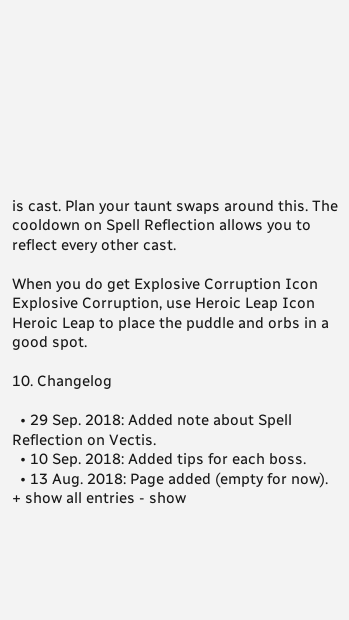is cast. Plan your taunt swaps around this. The cooldown on Spell Reflection allows you to reflect every other cast.

When you do get Explosive Corruption Icon Explosive Corruption, use Heroic Leap Icon Heroic Leap to place the puddle and orbs in a good spot.

10. Changelog

  • 29 Sep. 2018: Added note about Spell Reflection on Vectis.
  • 10 Sep. 2018: Added tips for each boss.
  • 13 Aug. 2018: Page added (empty for now).
+ show all entries - show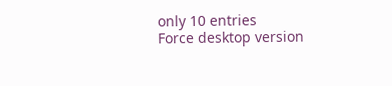only 10 entries
Force desktop version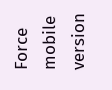Force mobile version